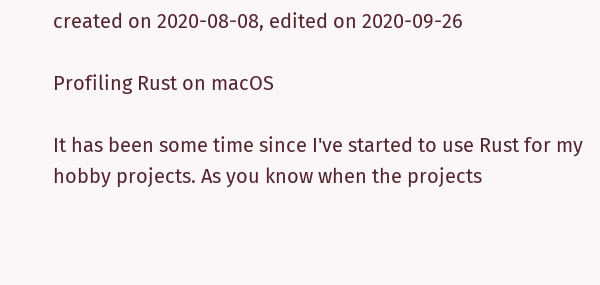created on 2020-08-08, edited on 2020-09-26

Profiling Rust on macOS

It has been some time since I've started to use Rust for my hobby projects. As you know when the projects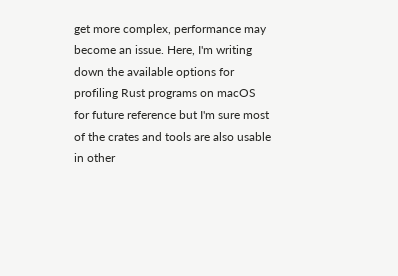get more complex, performance may become an issue. Here, I'm writing down the available options for profiling Rust programs on macOS for future reference but I'm sure most of the crates and tools are also usable in other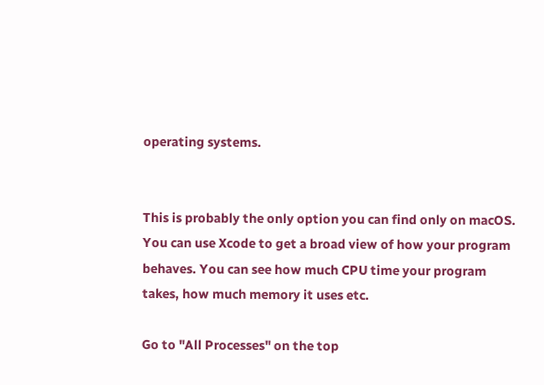operating systems.


This is probably the only option you can find only on macOS. You can use Xcode to get a broad view of how your program behaves. You can see how much CPU time your program takes, how much memory it uses etc.

Go to "All Processes" on the top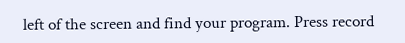left of the screen and find your program. Press record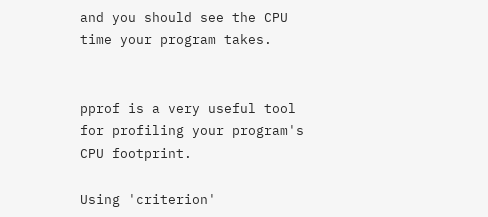and you should see the CPU time your program takes.


pprof is a very useful tool for profiling your program's CPU footprint.

Using 'criterion'